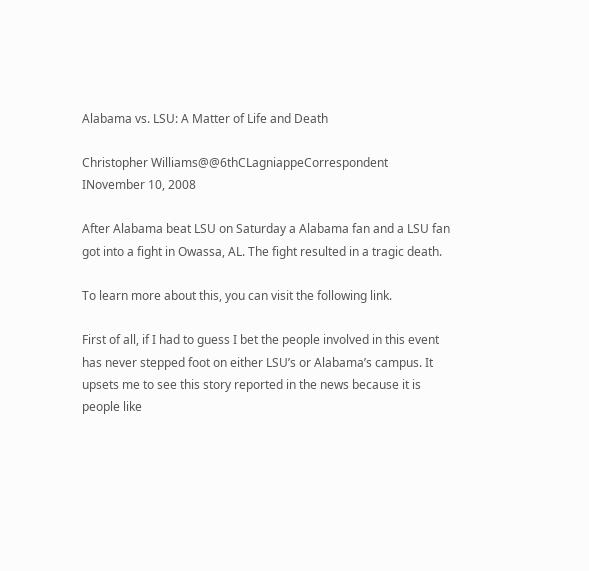Alabama vs. LSU: A Matter of Life and Death

Christopher Williams@@6thCLagniappeCorrespondent INovember 10, 2008

After Alabama beat LSU on Saturday a Alabama fan and a LSU fan got into a fight in Owassa, AL. The fight resulted in a tragic death.

To learn more about this, you can visit the following link.

First of all, if I had to guess I bet the people involved in this event has never stepped foot on either LSU’s or Alabama’s campus. It upsets me to see this story reported in the news because it is people like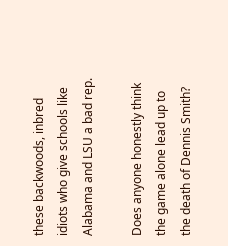these backwoods, inbred idiots who give schools like Alabama and LSU a bad rep.

Does anyone honestly think the game alone lead up to the death of Dennis Smith?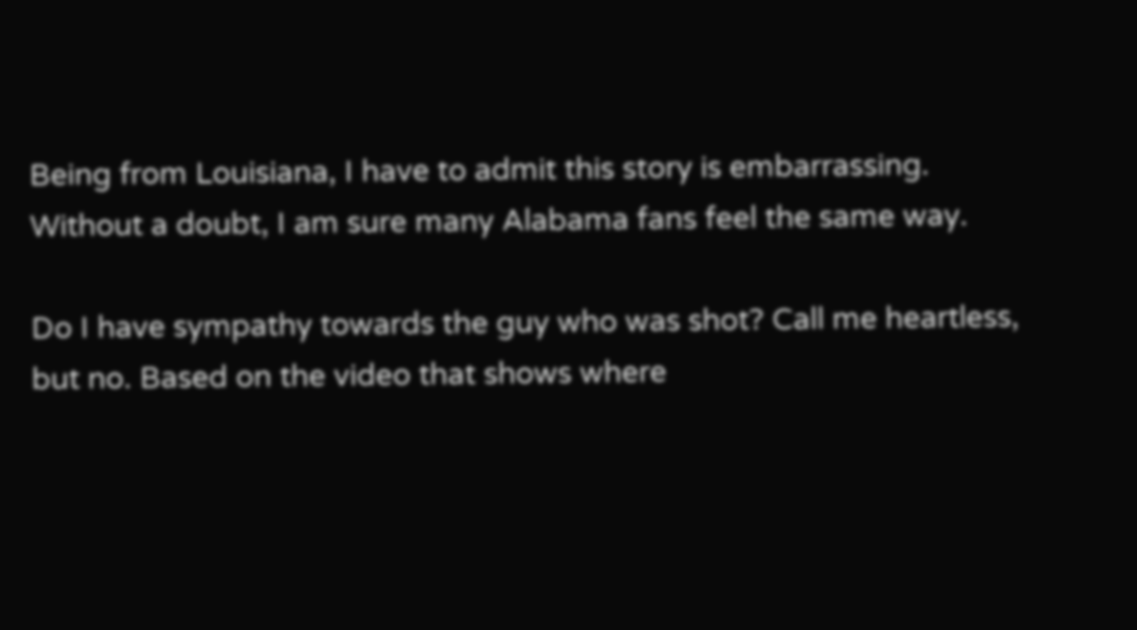Being from Louisiana, I have to admit this story is embarrassing. Without a doubt, I am sure many Alabama fans feel the same way.

Do I have sympathy towards the guy who was shot? Call me heartless, but no. Based on the video that shows where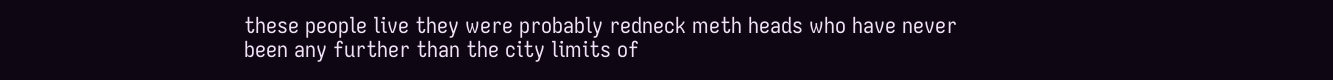these people live they were probably redneck meth heads who have never been any further than the city limits of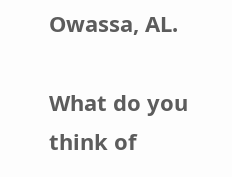Owassa, AL.

What do you think of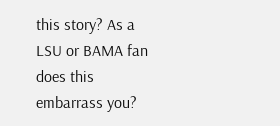this story? As a LSU or BAMA fan does this embarrass you?